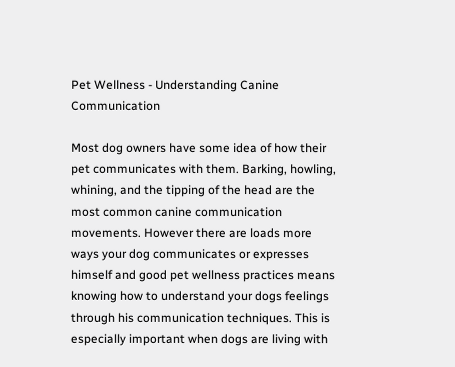Pet Wellness - Understanding Canine Communication

Most dog owners have some idea of how their pet communicates with them. Barking, howling, whining, and the tipping of the head are the most common canine communication movements. However there are loads more ways your dog communicates or expresses himself and good pet wellness practices means knowing how to understand your dogs feelings through his communication techniques. This is especially important when dogs are living with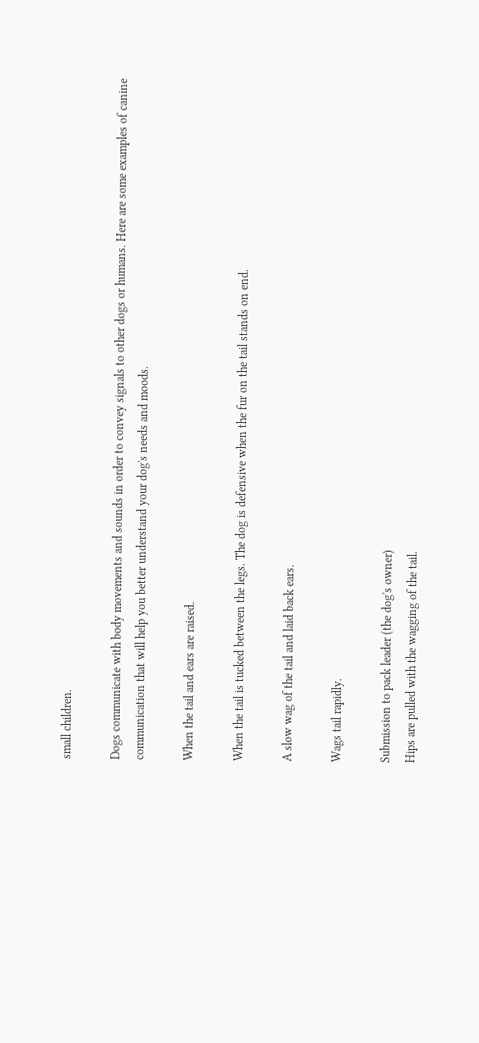small children.

Dogs communicate with body movements and sounds in order to convey signals to other dogs or humans. Here are some examples of canine communication that will help you better understand your dog's needs and moods.

When the tail and ears are raised.

When the tail is tucked between the legs. The dog is defensive when the fur on the tail stands on end.

A slow wag of the tail and laid back ears.

Wags tail rapidly.

Submission to pack leader (the dog's owner)
Hips are pulled with the wagging of the tail.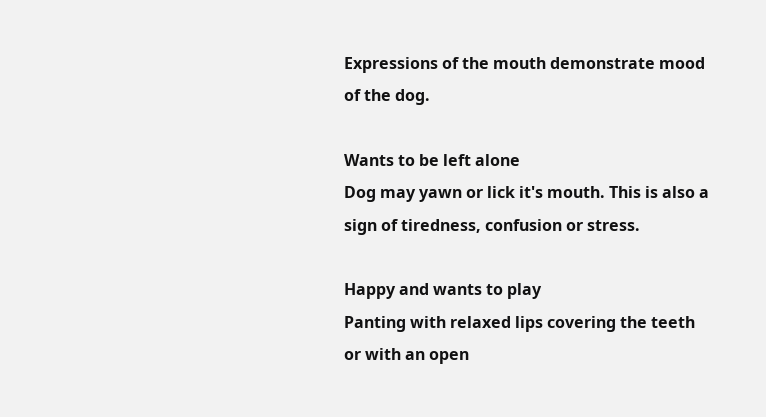Expressions of the mouth demonstrate mood of the dog.

Wants to be left alone
Dog may yawn or lick it's mouth. This is also a sign of tiredness, confusion or stress.

Happy and wants to play
Panting with relaxed lips covering the teeth or with an open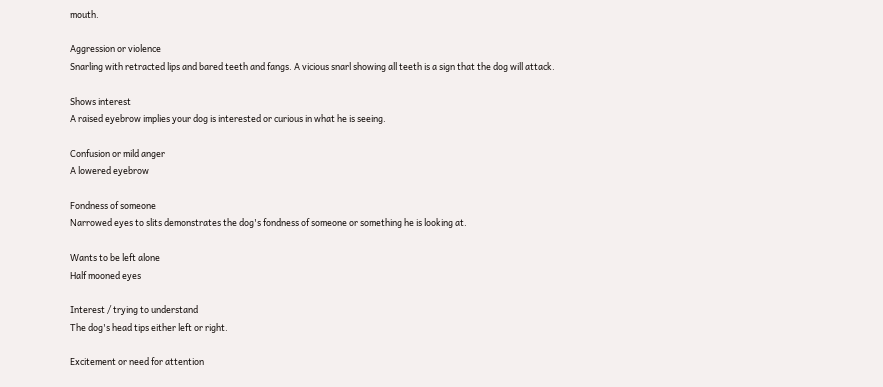mouth.

Aggression or violence
Snarling with retracted lips and bared teeth and fangs. A vicious snarl showing all teeth is a sign that the dog will attack.

Shows interest
A raised eyebrow implies your dog is interested or curious in what he is seeing.

Confusion or mild anger
A lowered eyebrow

Fondness of someone
Narrowed eyes to slits demonstrates the dog's fondness of someone or something he is looking at.

Wants to be left alone
Half mooned eyes

Interest / trying to understand
The dog's head tips either left or right.

Excitement or need for attention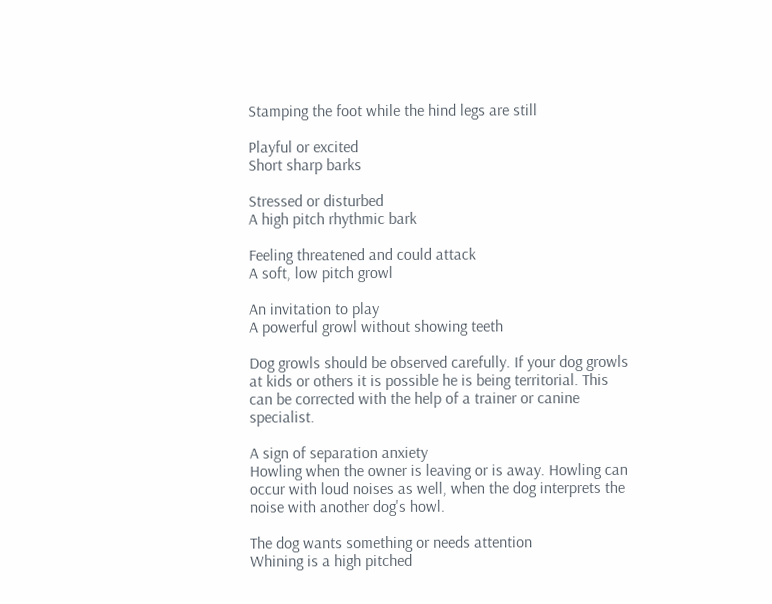Stamping the foot while the hind legs are still

Playful or excited
Short sharp barks

Stressed or disturbed
A high pitch rhythmic bark

Feeling threatened and could attack
A soft, low pitch growl

An invitation to play
A powerful growl without showing teeth

Dog growls should be observed carefully. If your dog growls at kids or others it is possible he is being territorial. This can be corrected with the help of a trainer or canine specialist.

A sign of separation anxiety
Howling when the owner is leaving or is away. Howling can occur with loud noises as well, when the dog interprets the noise with another dog's howl.

The dog wants something or needs attention
Whining is a high pitched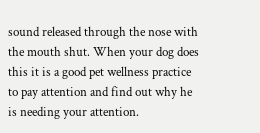sound released through the nose with the mouth shut. When your dog does this it is a good pet wellness practice to pay attention and find out why he is needing your attention.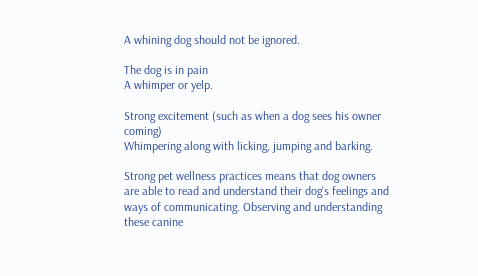A whining dog should not be ignored.

The dog is in pain
A whimper or yelp.

Strong excitement (such as when a dog sees his owner coming)
Whimpering along with licking, jumping and barking.

Strong pet wellness practices means that dog owners are able to read and understand their dog's feelings and ways of communicating. Observing and understanding these canine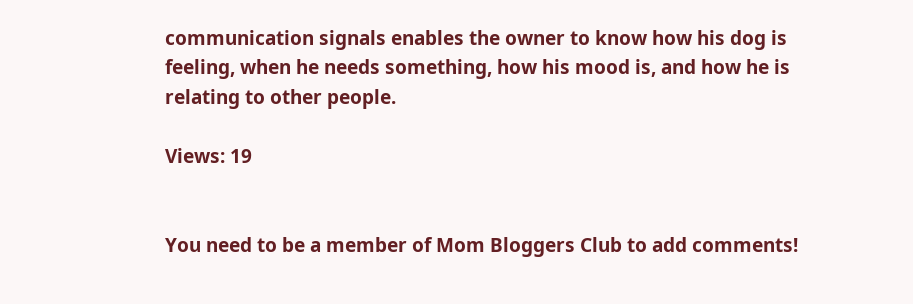communication signals enables the owner to know how his dog is feeling, when he needs something, how his mood is, and how he is relating to other people.

Views: 19


You need to be a member of Mom Bloggers Club to add comments!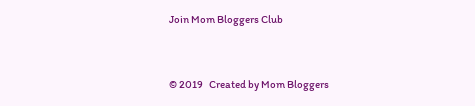Join Mom Bloggers Club



© 2019   Created by Mom Bloggers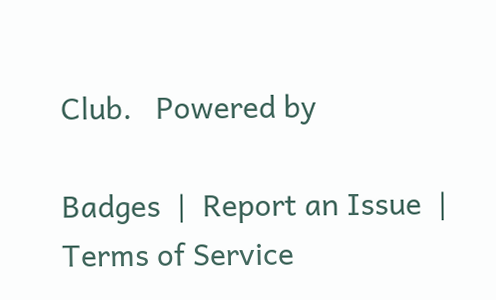Club.   Powered by

Badges  |  Report an Issue  |  Terms of Service